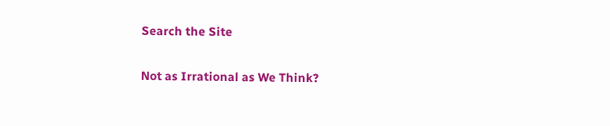Search the Site

Not as Irrational as We Think?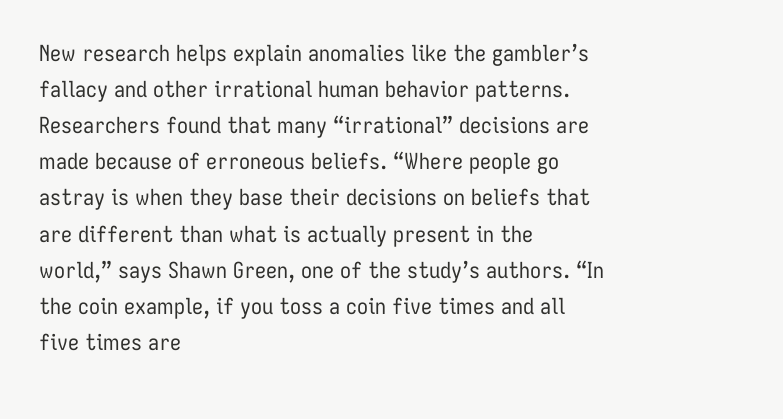New research helps explain anomalies like the gambler’s fallacy and other irrational human behavior patterns. Researchers found that many “irrational” decisions are made because of erroneous beliefs. “Where people go astray is when they base their decisions on beliefs that are different than what is actually present in the world,” says Shawn Green, one of the study’s authors. “In the coin example, if you toss a coin five times and all five times are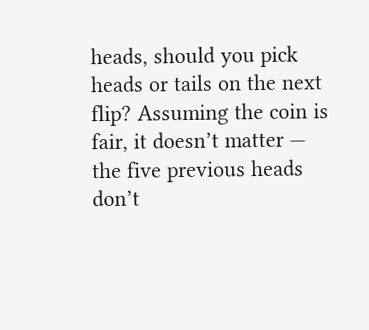heads, should you pick heads or tails on the next flip? Assuming the coin is fair, it doesn’t matter — the five previous heads don’t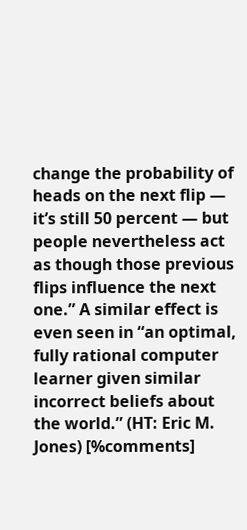change the probability of heads on the next flip — it’s still 50 percent — but people nevertheless act as though those previous flips influence the next one.” A similar effect is even seen in “an optimal, fully rational computer learner given similar incorrect beliefs about the world.” (HT: Eric M. Jones) [%comments]